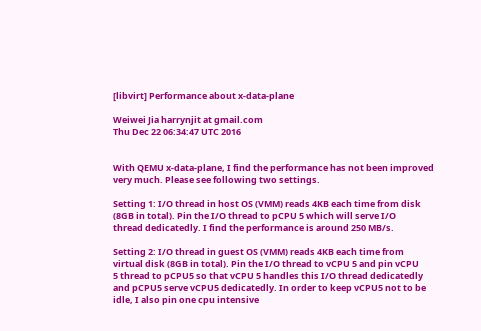[libvirt] Performance about x-data-plane

Weiwei Jia harrynjit at gmail.com
Thu Dec 22 06:34:47 UTC 2016


With QEMU x-data-plane, I find the performance has not been improved
very much. Please see following two settings.

Setting 1: I/O thread in host OS (VMM) reads 4KB each time from disk
(8GB in total). Pin the I/O thread to pCPU 5 which will serve I/O
thread dedicatedly. I find the performance is around 250 MB/s.

Setting 2: I/O thread in guest OS (VMM) reads 4KB each time from
virtual disk (8GB in total). Pin the I/O thread to vCPU 5 and pin vCPU
5 thread to pCPU5 so that vCPU 5 handles this I/O thread dedicatedly
and pCPU5 serve vCPU5 dedicatedly. In order to keep vCPU5 not to be
idle, I also pin one cpu intensive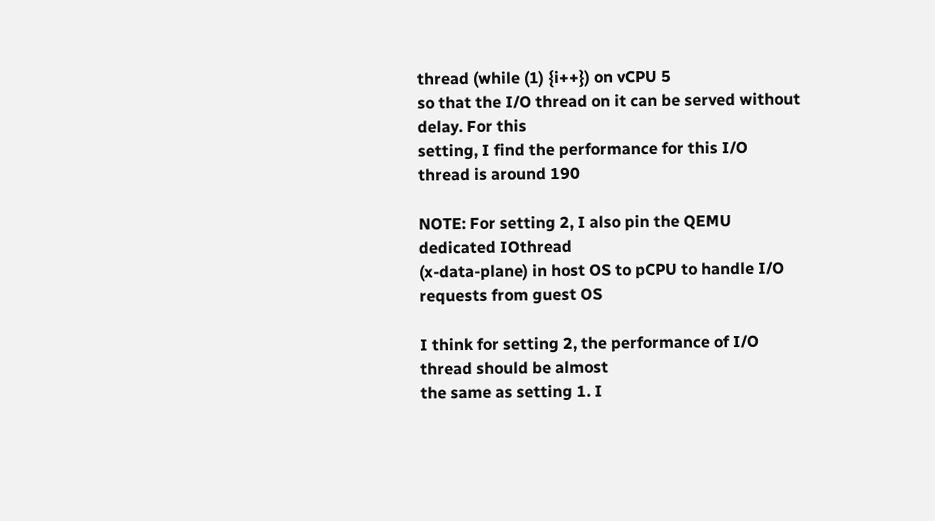thread (while (1) {i++}) on vCPU 5
so that the I/O thread on it can be served without delay. For this
setting, I find the performance for this I/O thread is around 190

NOTE: For setting 2, I also pin the QEMU dedicated IOthread
(x-data-plane) in host OS to pCPU to handle I/O requests from guest OS

I think for setting 2, the performance of I/O thread should be almost
the same as setting 1. I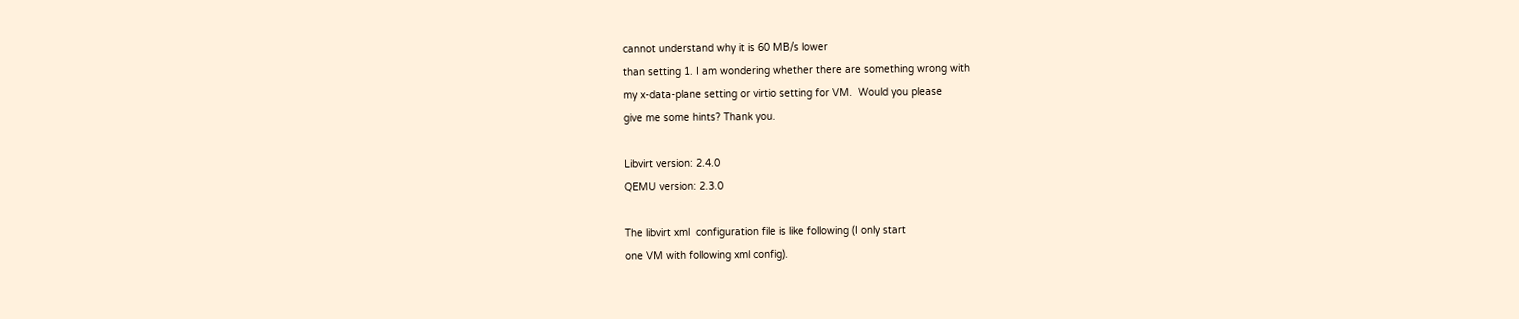cannot understand why it is 60 MB/s lower
than setting 1. I am wondering whether there are something wrong with
my x-data-plane setting or virtio setting for VM.  Would you please
give me some hints? Thank you.

Libvirt version: 2.4.0
QEMU version: 2.3.0

The libvirt xml  configuration file is like following (I only start
one VM with following xml config).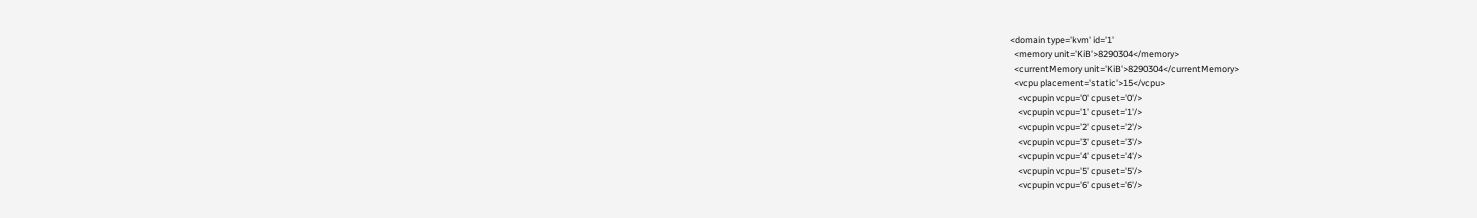<domain type='kvm' id='1'
  <memory unit='KiB'>8290304</memory>
  <currentMemory unit='KiB'>8290304</currentMemory>
  <vcpu placement='static'>15</vcpu>
    <vcpupin vcpu='0' cpuset='0'/>
    <vcpupin vcpu='1' cpuset='1'/>
    <vcpupin vcpu='2' cpuset='2'/>
    <vcpupin vcpu='3' cpuset='3'/>
    <vcpupin vcpu='4' cpuset='4'/>
    <vcpupin vcpu='5' cpuset='5'/>
    <vcpupin vcpu='6' cpuset='6'/>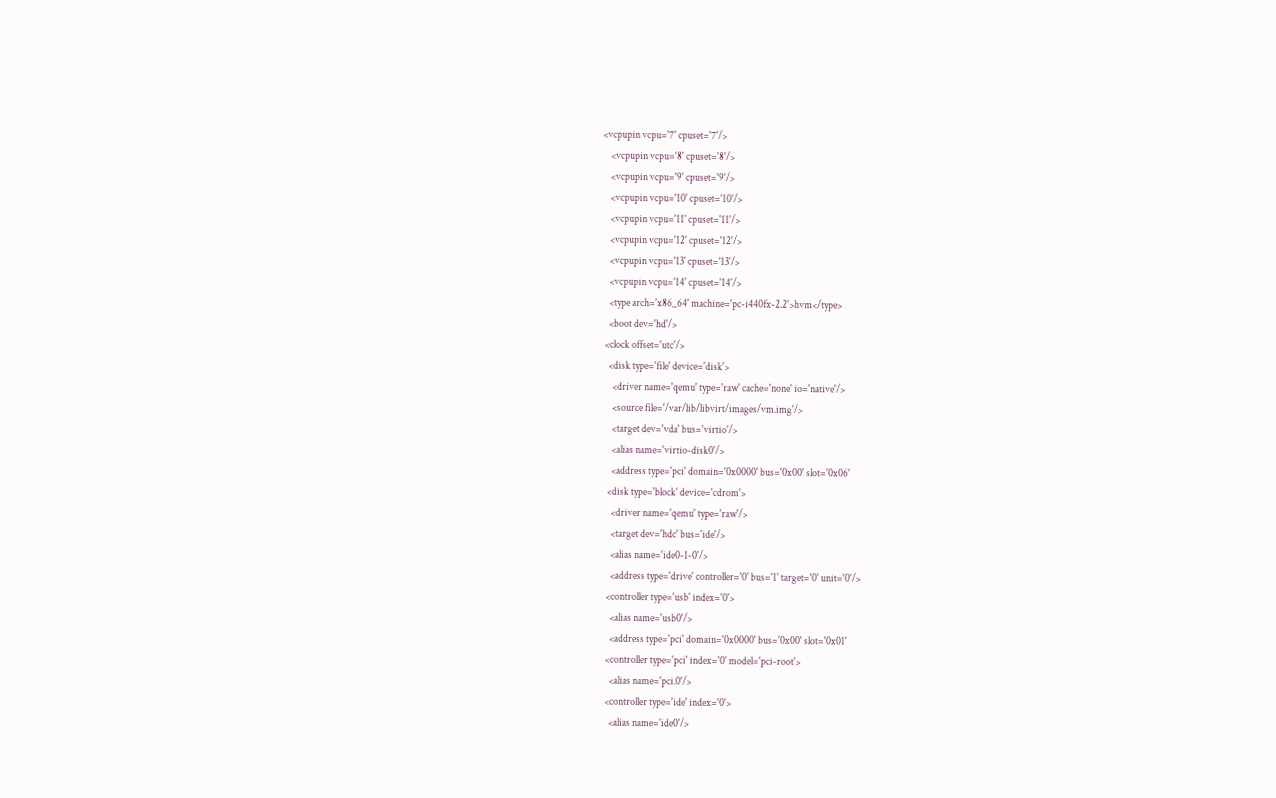<vcpupin vcpu='7' cpuset='7'/>
    <vcpupin vcpu='8' cpuset='8'/>
    <vcpupin vcpu='9' cpuset='9'/>
    <vcpupin vcpu='10' cpuset='10'/>
    <vcpupin vcpu='11' cpuset='11'/>
    <vcpupin vcpu='12' cpuset='12'/>
    <vcpupin vcpu='13' cpuset='13'/>
    <vcpupin vcpu='14' cpuset='14'/>
    <type arch='x86_64' machine='pc-i440fx-2.2'>hvm</type>
    <boot dev='hd'/>
  <clock offset='utc'/>
    <disk type='file' device='disk'>
      <driver name='qemu' type='raw' cache='none' io='native'/>
      <source file='/var/lib/libvirt/images/vm.img'/>
      <target dev='vda' bus='virtio'/>
      <alias name='virtio-disk0'/>
      <address type='pci' domain='0x0000' bus='0x00' slot='0x06'
    <disk type='block' device='cdrom'>
      <driver name='qemu' type='raw'/>
      <target dev='hdc' bus='ide'/>
      <alias name='ide0-1-0'/>
      <address type='drive' controller='0' bus='1' target='0' unit='0'/>
    <controller type='usb' index='0'>
      <alias name='usb0'/>
      <address type='pci' domain='0x0000' bus='0x00' slot='0x01'
    <controller type='pci' index='0' model='pci-root'>
      <alias name='pci.0'/>
    <controller type='ide' index='0'>
      <alias name='ide0'/>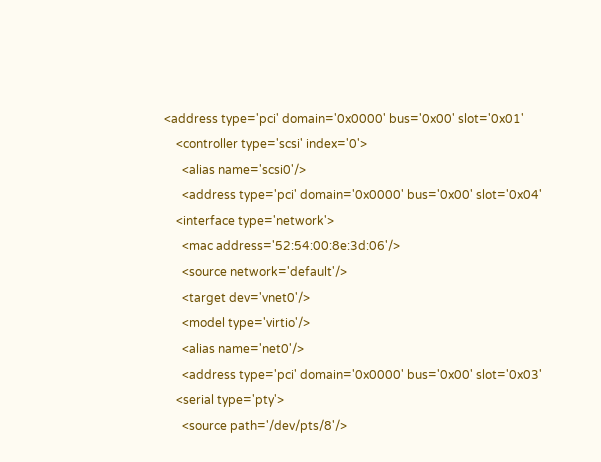<address type='pci' domain='0x0000' bus='0x00' slot='0x01'
    <controller type='scsi' index='0'>
      <alias name='scsi0'/>
      <address type='pci' domain='0x0000' bus='0x00' slot='0x04'
    <interface type='network'>
      <mac address='52:54:00:8e:3d:06'/>
      <source network='default'/>
      <target dev='vnet0'/>
      <model type='virtio'/>
      <alias name='net0'/>
      <address type='pci' domain='0x0000' bus='0x00' slot='0x03'
    <serial type='pty'>
      <source path='/dev/pts/8'/>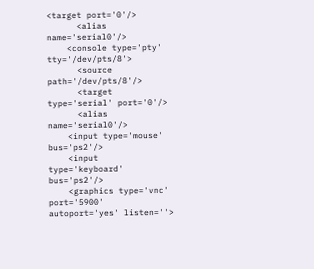<target port='0'/>
      <alias name='serial0'/>
    <console type='pty' tty='/dev/pts/8'>
      <source path='/dev/pts/8'/>
      <target type='serial' port='0'/>
      <alias name='serial0'/>
    <input type='mouse' bus='ps2'/>
    <input type='keyboard' bus='ps2'/>
    <graphics type='vnc' port='5900' autoport='yes' listen=''>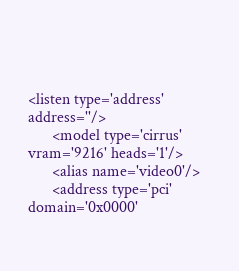<listen type='address' address=''/>
      <model type='cirrus' vram='9216' heads='1'/>
      <alias name='video0'/>
      <address type='pci' domain='0x0000'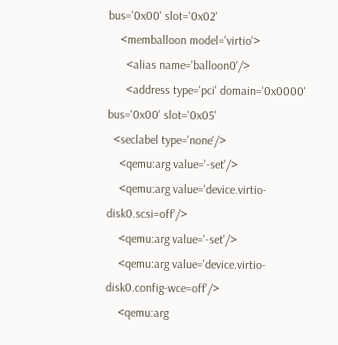bus='0x00' slot='0x02'
    <memballoon model='virtio'>
      <alias name='balloon0'/>
      <address type='pci' domain='0x0000' bus='0x00' slot='0x05'
  <seclabel type='none'/>
    <qemu:arg value='-set'/>
    <qemu:arg value='device.virtio-disk0.scsi=off'/>
    <qemu:arg value='-set'/>
    <qemu:arg value='device.virtio-disk0.config-wce=off'/>
    <qemu:arg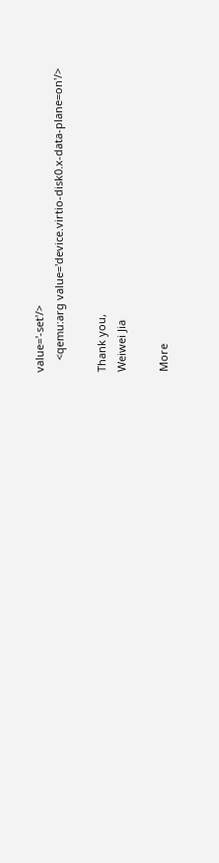value='-set'/>
    <qemu:arg value='device.virtio-disk0.x-data-plane=on'/>

Thank you,
Weiwei Jia

More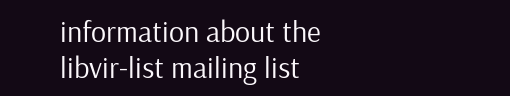information about the libvir-list mailing list